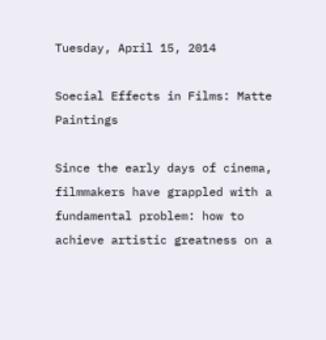Tuesday, April 15, 2014

Soecial Effects in Films: Matte Paintings

Since the early days of cinema, filmmakers have grappled with a fundamental problem: how to achieve artistic greatness on a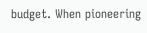budget. When pioneering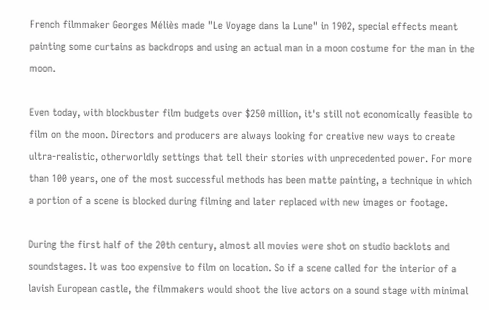French filmmaker Georges Méliès made "Le Voyage dans la Lune" in 1902, special effects meant painting some curtains as backdrops and using an actual man in a moon costume for the man in the moon.

Even today, with blockbuster film budgets over $250 million, it's still not economically feasible to film on the moon. Directors and producers are always looking for creative new ways to create ultra-realistic, otherworldly settings that tell their stories with unprecedented power. For more than 100 years, one of the most successful methods has been matte painting, a technique in which a portion of a scene is blocked during filming and later replaced with new images or footage.

During the first half of the 20th century, almost all movies were shot on studio backlots and soundstages. It was too expensive to film on location. So if a scene called for the interior of a lavish European castle, the filmmakers would shoot the live actors on a sound stage with minimal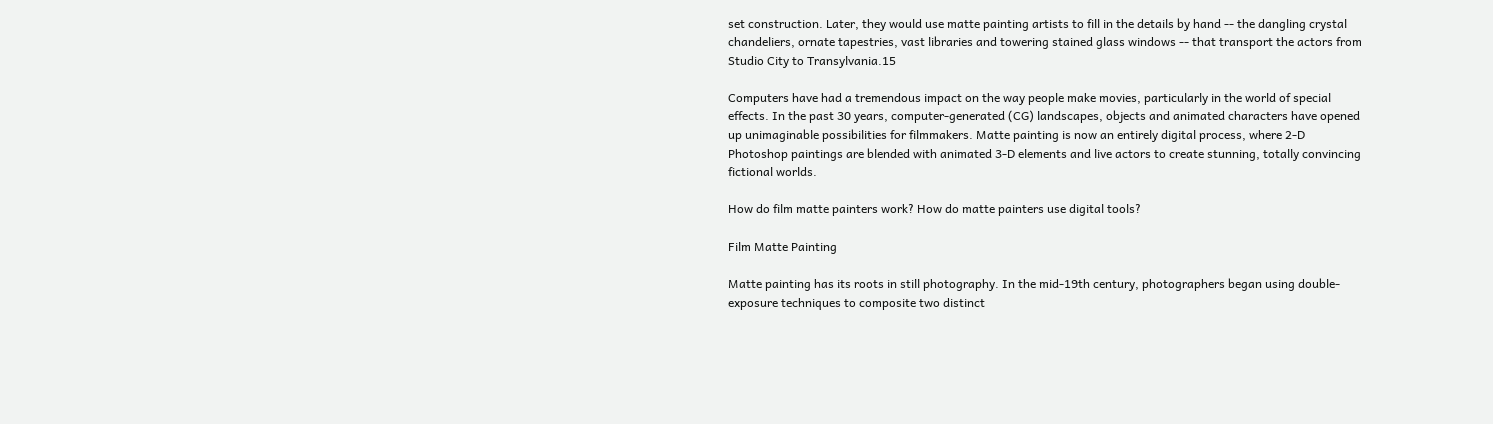set construction. Later, they would use matte painting artists to fill in the details by hand -- the dangling crystal chandeliers, ornate tapestries, vast libraries and towering stained glass windows -- that transport the actors from Studio City to Transylvania.15

Computers have had a tremendous impact on the way people make movies, particularly in the world of special effects. In the past 30 years, computer-generated (CG) landscapes, objects and animated characters have opened up unimaginable possibilities for filmmakers. Matte painting is now an entirely digital process, where 2-D Photoshop paintings are blended with animated 3-D elements and live actors to create stunning, totally convincing fictional worlds.

How do film matte painters work? How do matte painters use digital tools?

Film Matte Painting

Matte painting has its roots in still photography. In the mid-19th century, photographers began using double-exposure techniques to composite two distinct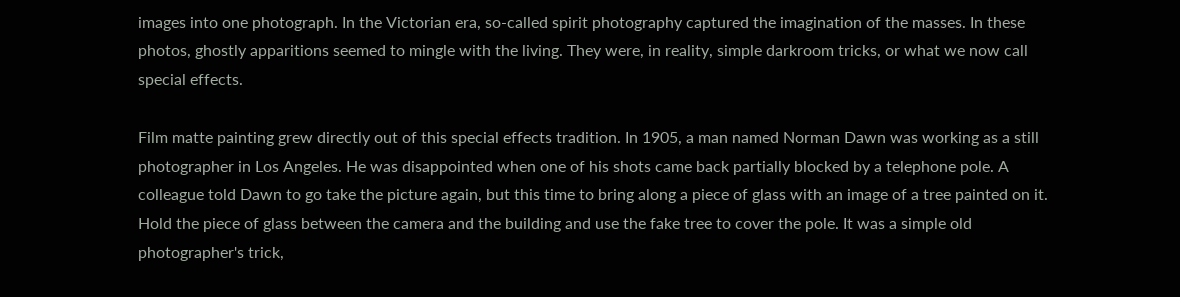images into one photograph. In the Victorian era, so-called spirit photography captured the imagination of the masses. In these photos, ghostly apparitions seemed to mingle with the living. They were, in reality, simple darkroom tricks, or what we now call special effects.

Film matte painting grew directly out of this special effects tradition. In 1905, a man named Norman Dawn was working as a still photographer in Los Angeles. He was disappointed when one of his shots came back partially blocked by a telephone pole. A colleague told Dawn to go take the picture again, but this time to bring along a piece of glass with an image of a tree painted on it. Hold the piece of glass between the camera and the building and use the fake tree to cover the pole. It was a simple old photographer's trick,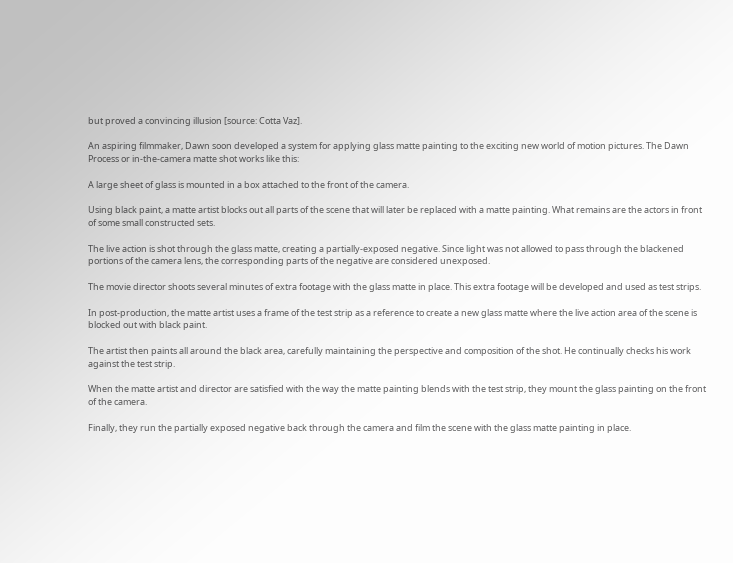but proved a convincing illusion [source: Cotta Vaz].

An aspiring filmmaker, Dawn soon developed a system for applying glass matte painting to the exciting new world of motion pictures. The Dawn Process or in-the-camera matte shot works like this:

A large sheet of glass is mounted in a box attached to the front of the camera.

Using black paint, a matte artist blocks out all parts of the scene that will later be replaced with a matte painting. What remains are the actors in front of some small constructed sets.

The live action is shot through the glass matte, creating a partially-exposed negative. Since light was not allowed to pass through the blackened portions of the camera lens, the corresponding parts of the negative are considered unexposed.

The movie director shoots several minutes of extra footage with the glass matte in place. This extra footage will be developed and used as test strips.

In post-production, the matte artist uses a frame of the test strip as a reference to create a new glass matte where the live action area of the scene is blocked out with black paint.

The artist then paints all around the black area, carefully maintaining the perspective and composition of the shot. He continually checks his work against the test strip.

When the matte artist and director are satisfied with the way the matte painting blends with the test strip, they mount the glass painting on the front of the camera.

Finally, they run the partially exposed negative back through the camera and film the scene with the glass matte painting in place.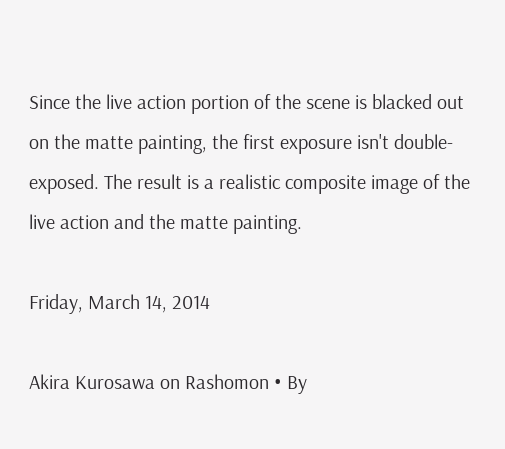Since the live action portion of the scene is blacked out on the matte painting, the first exposure isn't double-exposed. The result is a realistic composite image of the live action and the matte painting.

Friday, March 14, 2014

Akira Kurosawa on Rashomon • By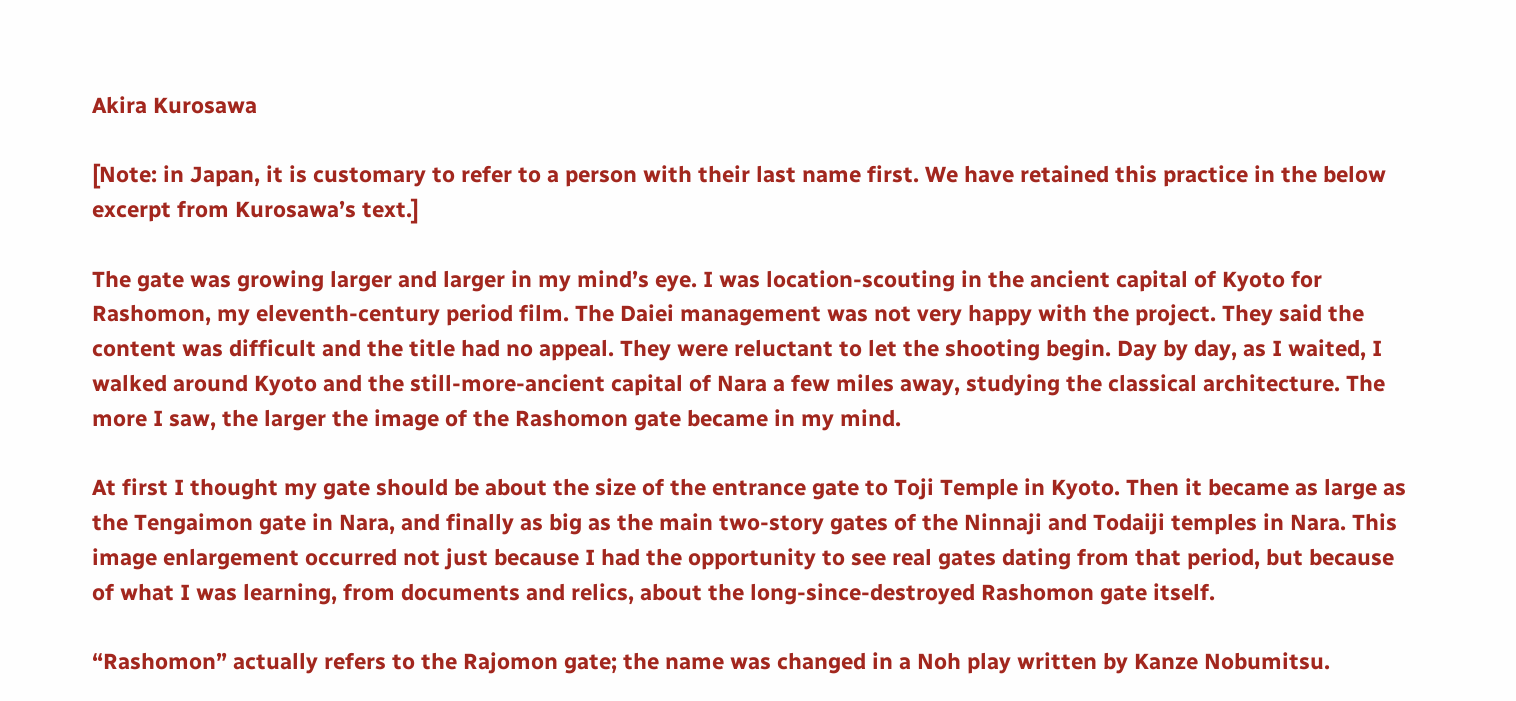Akira Kurosawa

[Note: in Japan, it is customary to refer to a person with their last name first. We have retained this practice in the below excerpt from Kurosawa’s text.]

The gate was growing larger and larger in my mind’s eye. I was location-scouting in the ancient capital of Kyoto for Rashomon, my eleventh-century period film. The Daiei management was not very happy with the project. They said the content was difficult and the title had no appeal. They were reluctant to let the shooting begin. Day by day, as I waited, I walked around Kyoto and the still-more-ancient capital of Nara a few miles away, studying the classical architecture. The more I saw, the larger the image of the Rashomon gate became in my mind.

At first I thought my gate should be about the size of the entrance gate to Toji Temple in Kyoto. Then it became as large as the Tengaimon gate in Nara, and finally as big as the main two-story gates of the Ninnaji and Todaiji temples in Nara. This image enlargement occurred not just because I had the opportunity to see real gates dating from that period, but because of what I was learning, from documents and relics, about the long-since-destroyed Rashomon gate itself.

“Rashomon” actually refers to the Rajomon gate; the name was changed in a Noh play written by Kanze Nobumitsu.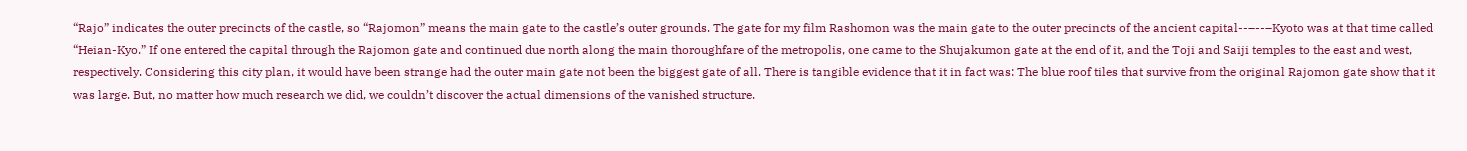“Rajo” indicates the outer precincts of the castle, so “Rajomon” means the main gate to the castle’s outer grounds. The gate for my film Rashomon was the main gate to the outer precincts of the ancient capital--–--–Kyoto was at that time called “Heian-Kyo.” If one entered the capital through the Rajomon gate and continued due north along the main thoroughfare of the metropolis, one came to the Shujakumon gate at the end of it, and the Toji and Saiji temples to the east and west, respectively. Considering this city plan, it would have been strange had the outer main gate not been the biggest gate of all. There is tangible evidence that it in fact was: The blue roof tiles that survive from the original Rajomon gate show that it was large. But, no matter how much research we did, we couldn’t discover the actual dimensions of the vanished structure.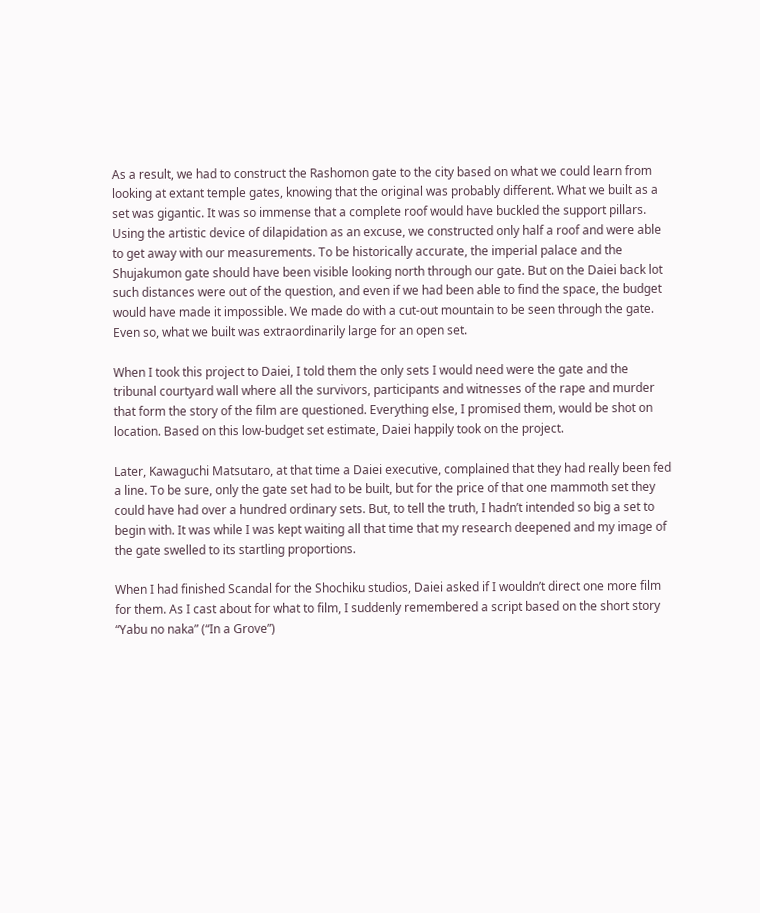As a result, we had to construct the Rashomon gate to the city based on what we could learn from looking at extant temple gates, knowing that the original was probably different. What we built as a set was gigantic. It was so immense that a complete roof would have buckled the support pillars. Using the artistic device of dilapidation as an excuse, we constructed only half a roof and were able to get away with our measurements. To be historically accurate, the imperial palace and the Shujakumon gate should have been visible looking north through our gate. But on the Daiei back lot such distances were out of the question, and even if we had been able to find the space, the budget would have made it impossible. We made do with a cut-out mountain to be seen through the gate. Even so, what we built was extraordinarily large for an open set.

When I took this project to Daiei, I told them the only sets I would need were the gate and the tribunal courtyard wall where all the survivors, participants and witnesses of the rape and murder that form the story of the film are questioned. Everything else, I promised them, would be shot on location. Based on this low-budget set estimate, Daiei happily took on the project.

Later, Kawaguchi Matsutaro, at that time a Daiei executive, complained that they had really been fed a line. To be sure, only the gate set had to be built, but for the price of that one mammoth set they could have had over a hundred ordinary sets. But, to tell the truth, I hadn’t intended so big a set to begin with. It was while I was kept waiting all that time that my research deepened and my image of the gate swelled to its startling proportions.

When I had finished Scandal for the Shochiku studios, Daiei asked if I wouldn’t direct one more film for them. As I cast about for what to film, I suddenly remembered a script based on the short story “Yabu no naka” (“In a Grove”)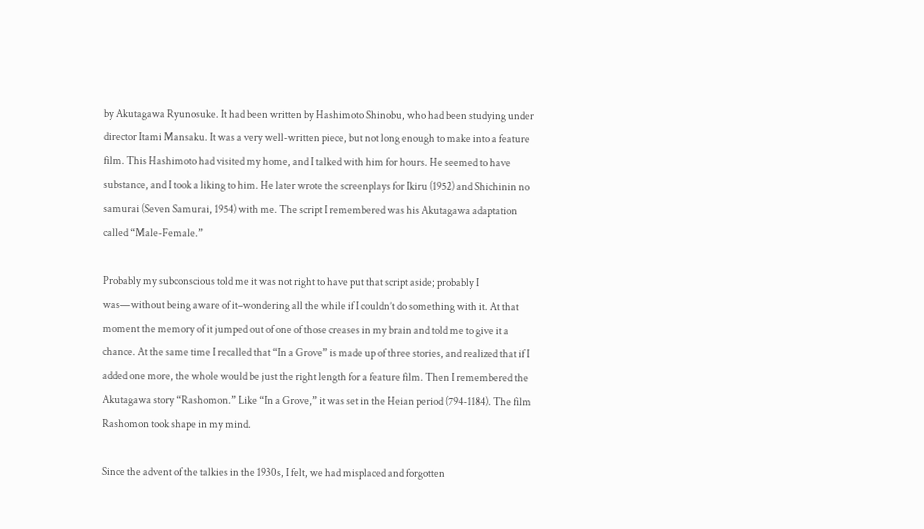by Akutagawa Ryunosuke. It had been written by Hashimoto Shinobu, who had been studying under director Itami Mansaku. It was a very well-written piece, but not long enough to make into a feature film. This Hashimoto had visited my home, and I talked with him for hours. He seemed to have substance, and I took a liking to him. He later wrote the screenplays for Ikiru (1952) and Shichinin no samurai (Seven Samurai, 1954) with me. The script I remembered was his Akutagawa adaptation called “Male-Female.”

Probably my subconscious told me it was not right to have put that script aside; probably I was—without being aware of it–wondering all the while if I couldn’t do something with it. At that moment the memory of it jumped out of one of those creases in my brain and told me to give it a chance. At the same time I recalled that “In a Grove” is made up of three stories, and realized that if I added one more, the whole would be just the right length for a feature film. Then I remembered the Akutagawa story “Rashomon.” Like “In a Grove,” it was set in the Heian period (794-1184). The film Rashomon took shape in my mind.

Since the advent of the talkies in the 1930s, I felt, we had misplaced and forgotten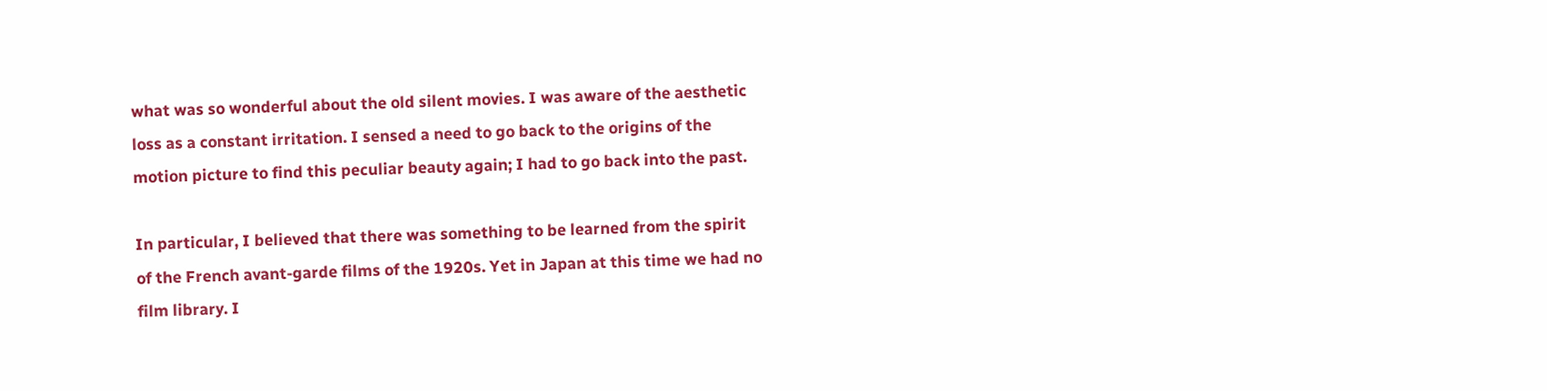what was so wonderful about the old silent movies. I was aware of the aesthetic loss as a constant irritation. I sensed a need to go back to the origins of the motion picture to find this peculiar beauty again; I had to go back into the past.

In particular, I believed that there was something to be learned from the spirit of the French avant-garde films of the 1920s. Yet in Japan at this time we had no film library. I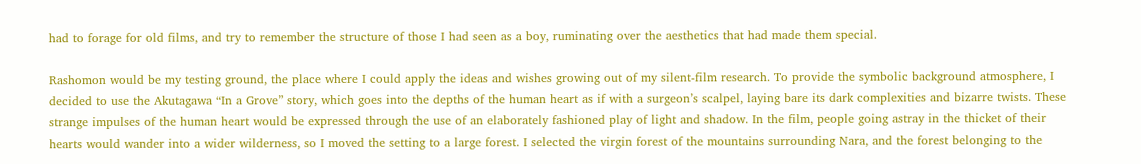had to forage for old films, and try to remember the structure of those I had seen as a boy, ruminating over the aesthetics that had made them special.

Rashomon would be my testing ground, the place where I could apply the ideas and wishes growing out of my silent-film research. To provide the symbolic background atmosphere, I decided to use the Akutagawa “In a Grove” story, which goes into the depths of the human heart as if with a surgeon’s scalpel, laying bare its dark complexities and bizarre twists. These strange impulses of the human heart would be expressed through the use of an elaborately fashioned play of light and shadow. In the film, people going astray in the thicket of their hearts would wander into a wider wilderness, so I moved the setting to a large forest. I selected the virgin forest of the mountains surrounding Nara, and the forest belonging to the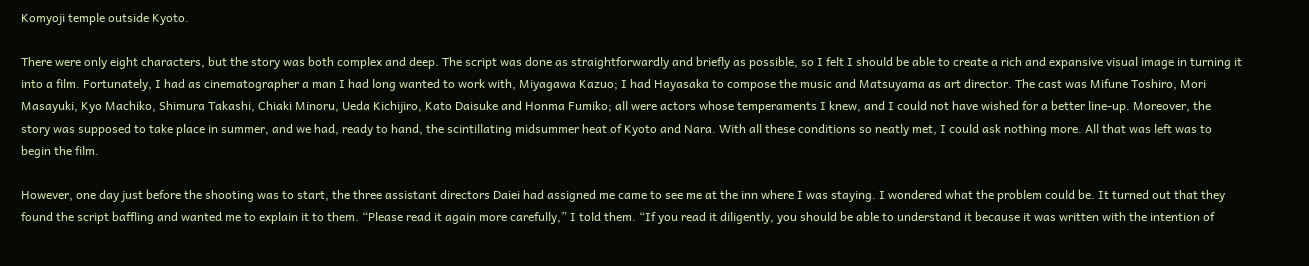Komyoji temple outside Kyoto.

There were only eight characters, but the story was both complex and deep. The script was done as straightforwardly and briefly as possible, so I felt I should be able to create a rich and expansive visual image in turning it into a film. Fortunately, I had as cinematographer a man I had long wanted to work with, Miyagawa Kazuo; I had Hayasaka to compose the music and Matsuyama as art director. The cast was Mifune Toshiro, Mori Masayuki, Kyo Machiko, Shimura Takashi, Chiaki Minoru, Ueda Kichijiro, Kato Daisuke and Honma Fumiko; all were actors whose temperaments I knew, and I could not have wished for a better line-up. Moreover, the story was supposed to take place in summer, and we had, ready to hand, the scintillating midsummer heat of Kyoto and Nara. With all these conditions so neatly met, I could ask nothing more. All that was left was to begin the film.

However, one day just before the shooting was to start, the three assistant directors Daiei had assigned me came to see me at the inn where I was staying. I wondered what the problem could be. It turned out that they found the script baffling and wanted me to explain it to them. “Please read it again more carefully,” I told them. “If you read it diligently, you should be able to understand it because it was written with the intention of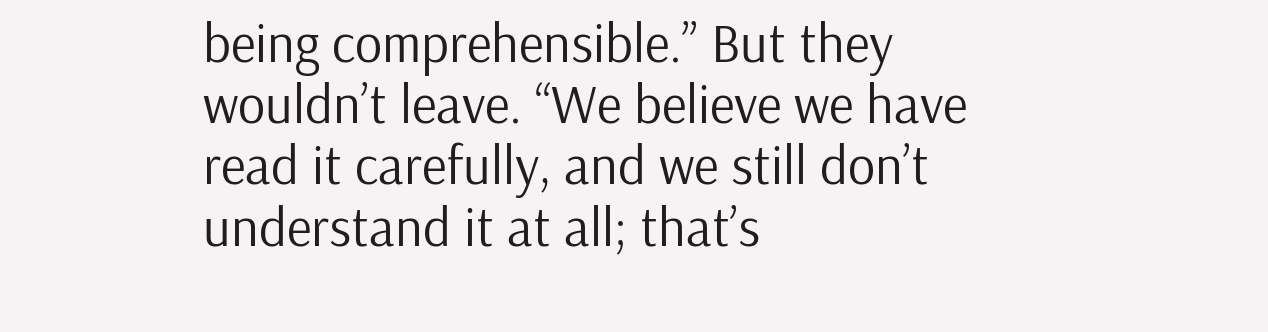being comprehensible.” But they wouldn’t leave. “We believe we have read it carefully, and we still don’t understand it at all; that’s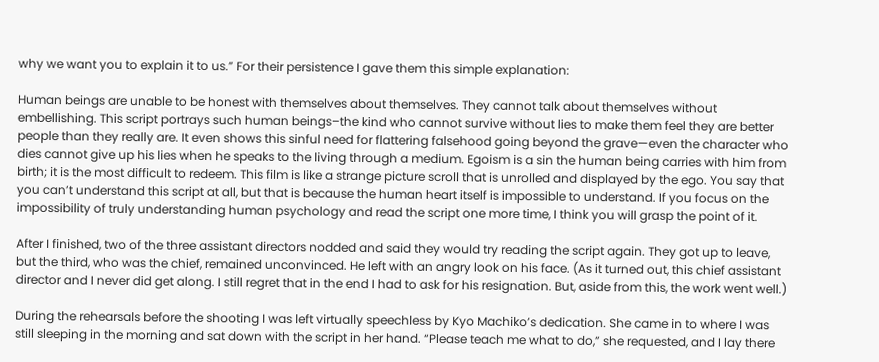why we want you to explain it to us.” For their persistence I gave them this simple explanation:

Human beings are unable to be honest with themselves about themselves. They cannot talk about themselves without embellishing. This script portrays such human beings–the kind who cannot survive without lies to make them feel they are better people than they really are. It even shows this sinful need for flattering falsehood going beyond the grave—even the character who dies cannot give up his lies when he speaks to the living through a medium. Egoism is a sin the human being carries with him from birth; it is the most difficult to redeem. This film is like a strange picture scroll that is unrolled and displayed by the ego. You say that you can’t understand this script at all, but that is because the human heart itself is impossible to understand. If you focus on the impossibility of truly understanding human psychology and read the script one more time, I think you will grasp the point of it.

After I finished, two of the three assistant directors nodded and said they would try reading the script again. They got up to leave, but the third, who was the chief, remained unconvinced. He left with an angry look on his face. (As it turned out, this chief assistant director and I never did get along. I still regret that in the end I had to ask for his resignation. But, aside from this, the work went well.)

During the rehearsals before the shooting I was left virtually speechless by Kyo Machiko’s dedication. She came in to where I was still sleeping in the morning and sat down with the script in her hand. “Please teach me what to do,” she requested, and I lay there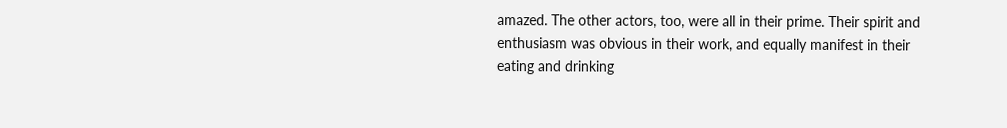amazed. The other actors, too, were all in their prime. Their spirit and enthusiasm was obvious in their work, and equally manifest in their eating and drinking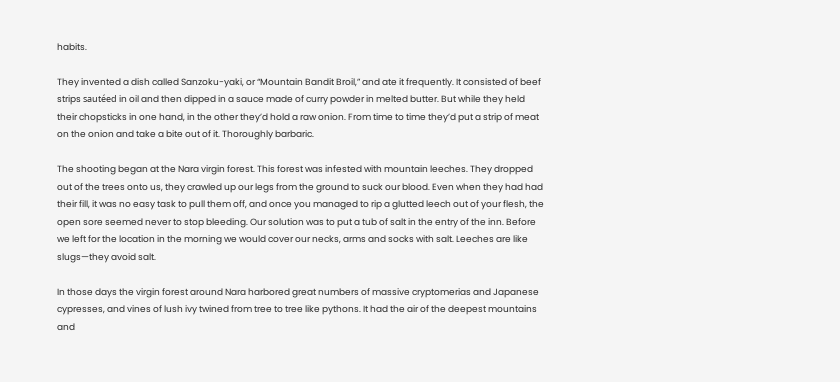habits.

They invented a dish called Sanzoku-yaki, or “Mountain Bandit Broil,” and ate it frequently. It consisted of beef strips sautéed in oil and then dipped in a sauce made of curry powder in melted butter. But while they held their chopsticks in one hand, in the other they’d hold a raw onion. From time to time they’d put a strip of meat on the onion and take a bite out of it. Thoroughly barbaric.

The shooting began at the Nara virgin forest. This forest was infested with mountain leeches. They dropped out of the trees onto us, they crawled up our legs from the ground to suck our blood. Even when they had had their fill, it was no easy task to pull them off, and once you managed to rip a glutted leech out of your flesh, the open sore seemed never to stop bleeding. Our solution was to put a tub of salt in the entry of the inn. Before we left for the location in the morning we would cover our necks, arms and socks with salt. Leeches are like slugs—they avoid salt.

In those days the virgin forest around Nara harbored great numbers of massive cryptomerias and Japanese cypresses, and vines of lush ivy twined from tree to tree like pythons. It had the air of the deepest mountains and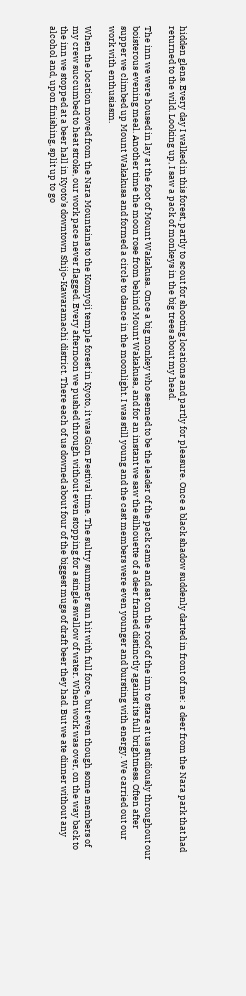hidden glens. Every day I walked in this forest, partly to scout for shooting locations and partly for pleasure. Once a black shadow suddenly darted in front of me: a deer from the Nara park that had returned to the wild. Looking up, I saw a pack of monkeys in the big trees about my head.

The inn we were housed in lay at the foot of Mount Wakakusa. Once a big monkey who seemed to be the leader of the pack came and sat on the roof of the inn to stare at us studiously throughout our boisterous evening meal. Another time the moon rose from behind Mount Wakakusa, and for an instant we saw the silhouette of a deer framed distinctly against its full brightness. Often after supper we climbed up Mount Wakakusa and formed a circle to dance in the moonlight. I was still young and the cast members were even younger and bursting with energy. We carried out our work with enthusiasm.

When the location moved from the Nara Mountains to the Komyoji temple forest in Kyoto, it was Gion Festival time. The sultry summer sun hit with full force, but even though some members of my crew succumbed to heat stroke, our work pace never flagged. Every afternoon we pushed through without even stopping for a single swallow of water. When work was over, on the way back to the inn we stopped at a beer hall in Kyoto’s downtown Shijo-Kawaramachi district. There each of us downed about four of the biggest mugs of draft beer they had. But we ate dinner without any alcohol and, upon finishing, split up to go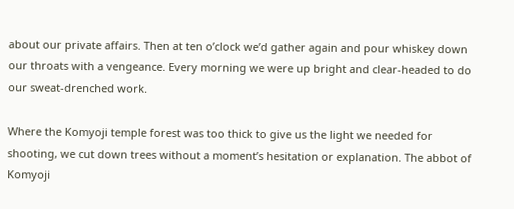about our private affairs. Then at ten o’clock we’d gather again and pour whiskey down our throats with a vengeance. Every morning we were up bright and clear-headed to do our sweat-drenched work.

Where the Komyoji temple forest was too thick to give us the light we needed for shooting, we cut down trees without a moment’s hesitation or explanation. The abbot of Komyoji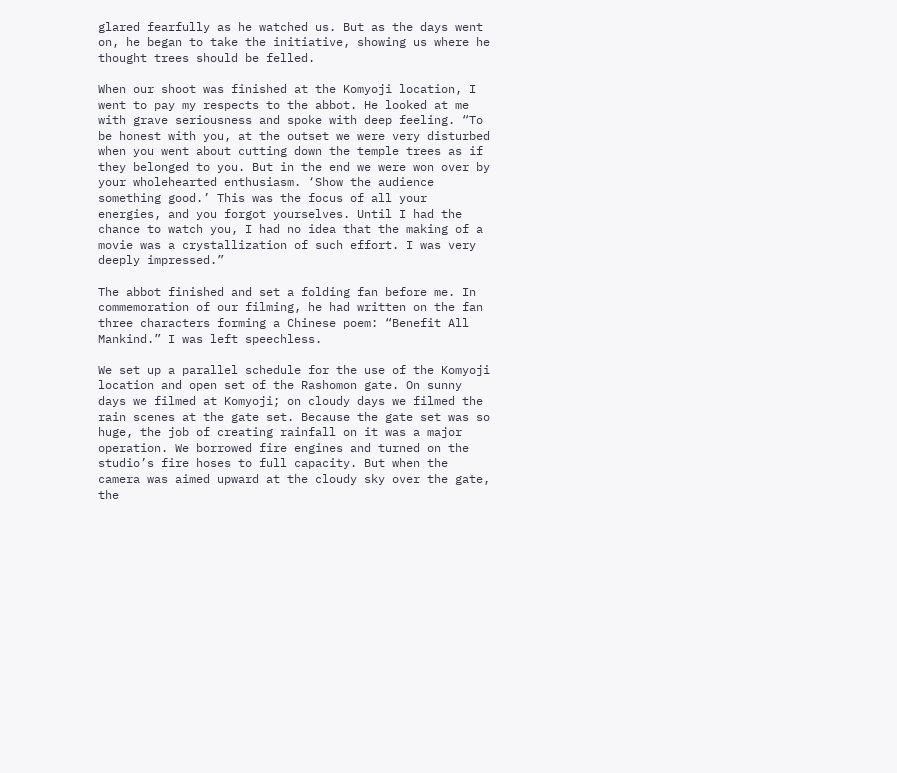glared fearfully as he watched us. But as the days went on, he began to take the initiative, showing us where he thought trees should be felled.

When our shoot was finished at the Komyoji location, I went to pay my respects to the abbot. He looked at me with grave seriousness and spoke with deep feeling. “To be honest with you, at the outset we were very disturbed when you went about cutting down the temple trees as if they belonged to you. But in the end we were won over by your wholehearted enthusiasm. ‘Show the audience something good.’ This was the focus of all your energies, and you forgot yourselves. Until I had the chance to watch you, I had no idea that the making of a movie was a crystallization of such effort. I was very deeply impressed.”

The abbot finished and set a folding fan before me. In commemoration of our filming, he had written on the fan three characters forming a Chinese poem: “Benefit All Mankind.” I was left speechless.

We set up a parallel schedule for the use of the Komyoji location and open set of the Rashomon gate. On sunny days we filmed at Komyoji; on cloudy days we filmed the rain scenes at the gate set. Because the gate set was so huge, the job of creating rainfall on it was a major operation. We borrowed fire engines and turned on the studio’s fire hoses to full capacity. But when the camera was aimed upward at the cloudy sky over the gate, the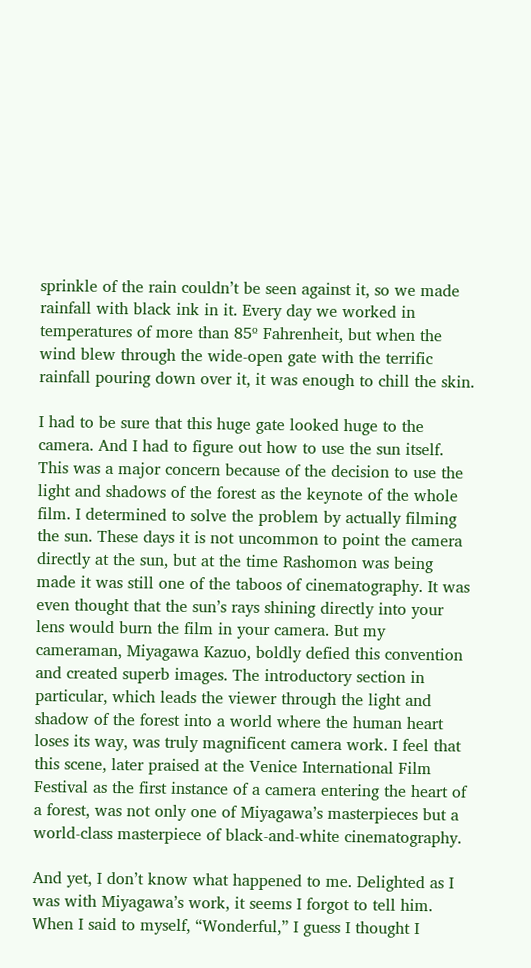sprinkle of the rain couldn’t be seen against it, so we made rainfall with black ink in it. Every day we worked in temperatures of more than 85º Fahrenheit, but when the wind blew through the wide-open gate with the terrific rainfall pouring down over it, it was enough to chill the skin.

I had to be sure that this huge gate looked huge to the camera. And I had to figure out how to use the sun itself. This was a major concern because of the decision to use the light and shadows of the forest as the keynote of the whole film. I determined to solve the problem by actually filming the sun. These days it is not uncommon to point the camera directly at the sun, but at the time Rashomon was being made it was still one of the taboos of cinematography. It was even thought that the sun’s rays shining directly into your lens would burn the film in your camera. But my cameraman, Miyagawa Kazuo, boldly defied this convention and created superb images. The introductory section in particular, which leads the viewer through the light and shadow of the forest into a world where the human heart loses its way, was truly magnificent camera work. I feel that this scene, later praised at the Venice International Film Festival as the first instance of a camera entering the heart of a forest, was not only one of Miyagawa’s masterpieces but a world-class masterpiece of black-and-white cinematography.

And yet, I don’t know what happened to me. Delighted as I was with Miyagawa’s work, it seems I forgot to tell him. When I said to myself, “Wonderful,” I guess I thought I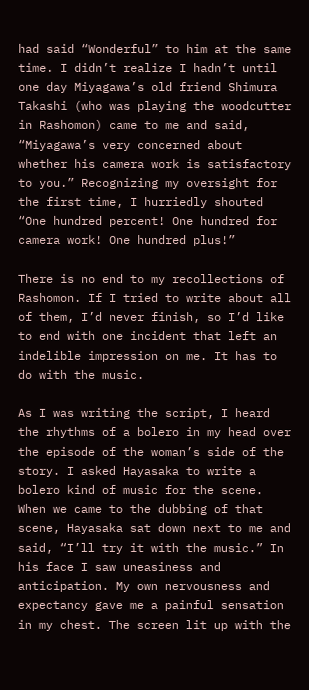had said “Wonderful” to him at the same time. I didn’t realize I hadn’t until one day Miyagawa’s old friend Shimura Takashi (who was playing the woodcutter in Rashomon) came to me and said, “Miyagawa’s very concerned about whether his camera work is satisfactory to you.” Recognizing my oversight for the first time, I hurriedly shouted “One hundred percent! One hundred for camera work! One hundred plus!”

There is no end to my recollections of Rashomon. If I tried to write about all of them, I’d never finish, so I’d like to end with one incident that left an indelible impression on me. It has to do with the music.

As I was writing the script, I heard the rhythms of a bolero in my head over the episode of the woman’s side of the story. I asked Hayasaka to write a bolero kind of music for the scene. When we came to the dubbing of that scene, Hayasaka sat down next to me and said, “I’ll try it with the music.” In his face I saw uneasiness and anticipation. My own nervousness and expectancy gave me a painful sensation in my chest. The screen lit up with the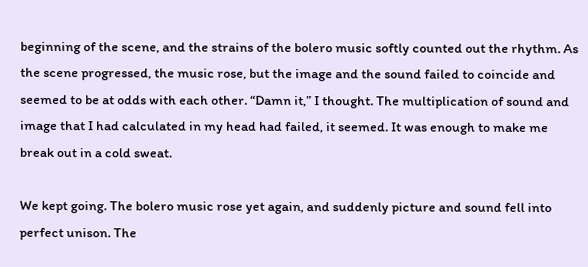beginning of the scene, and the strains of the bolero music softly counted out the rhythm. As the scene progressed, the music rose, but the image and the sound failed to coincide and seemed to be at odds with each other. “Damn it,” I thought. The multiplication of sound and image that I had calculated in my head had failed, it seemed. It was enough to make me break out in a cold sweat.

We kept going. The bolero music rose yet again, and suddenly picture and sound fell into perfect unison. The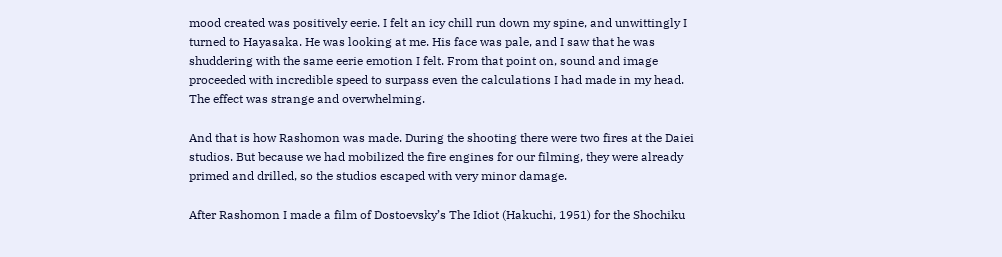mood created was positively eerie. I felt an icy chill run down my spine, and unwittingly I turned to Hayasaka. He was looking at me. His face was pale, and I saw that he was shuddering with the same eerie emotion I felt. From that point on, sound and image proceeded with incredible speed to surpass even the calculations I had made in my head. The effect was strange and overwhelming.

And that is how Rashomon was made. During the shooting there were two fires at the Daiei studios. But because we had mobilized the fire engines for our filming, they were already primed and drilled, so the studios escaped with very minor damage.

After Rashomon I made a film of Dostoevsky’s The Idiot (Hakuchi, 1951) for the Shochiku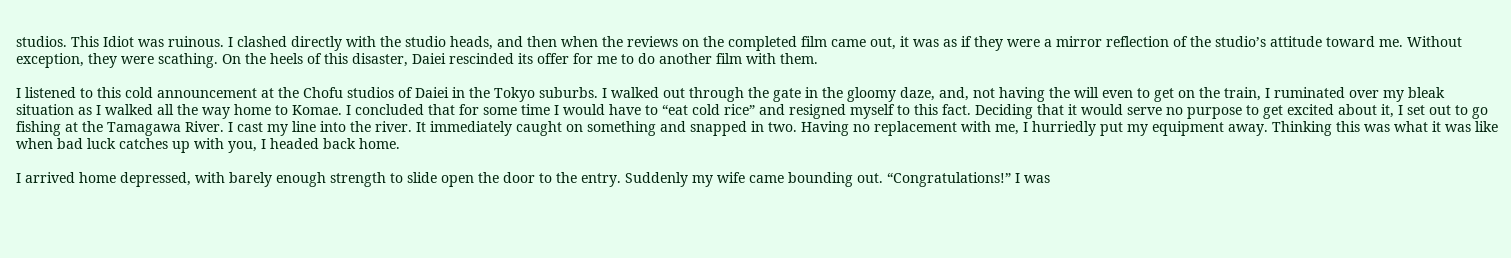studios. This Idiot was ruinous. I clashed directly with the studio heads, and then when the reviews on the completed film came out, it was as if they were a mirror reflection of the studio’s attitude toward me. Without exception, they were scathing. On the heels of this disaster, Daiei rescinded its offer for me to do another film with them.

I listened to this cold announcement at the Chofu studios of Daiei in the Tokyo suburbs. I walked out through the gate in the gloomy daze, and, not having the will even to get on the train, I ruminated over my bleak situation as I walked all the way home to Komae. I concluded that for some time I would have to “eat cold rice” and resigned myself to this fact. Deciding that it would serve no purpose to get excited about it, I set out to go fishing at the Tamagawa River. I cast my line into the river. It immediately caught on something and snapped in two. Having no replacement with me, I hurriedly put my equipment away. Thinking this was what it was like when bad luck catches up with you, I headed back home.

I arrived home depressed, with barely enough strength to slide open the door to the entry. Suddenly my wife came bounding out. “Congratulations!” I was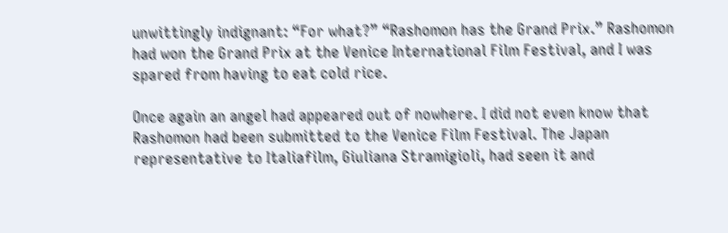unwittingly indignant: “For what?” “Rashomon has the Grand Prix.” Rashomon had won the Grand Prix at the Venice International Film Festival, and I was spared from having to eat cold rice.

Once again an angel had appeared out of nowhere. I did not even know that Rashomon had been submitted to the Venice Film Festival. The Japan representative to Italiafilm, Giuliana Stramigioli, had seen it and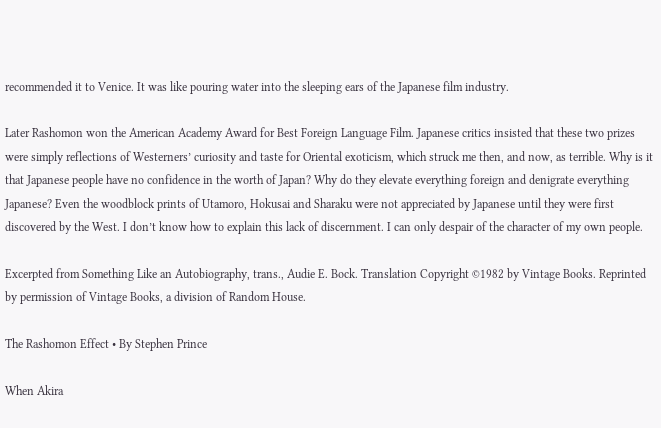recommended it to Venice. It was like pouring water into the sleeping ears of the Japanese film industry.

Later Rashomon won the American Academy Award for Best Foreign Language Film. Japanese critics insisted that these two prizes were simply reflections of Westerners’ curiosity and taste for Oriental exoticism, which struck me then, and now, as terrible. Why is it that Japanese people have no confidence in the worth of Japan? Why do they elevate everything foreign and denigrate everything Japanese? Even the woodblock prints of Utamoro, Hokusai and Sharaku were not appreciated by Japanese until they were first discovered by the West. I don’t know how to explain this lack of discernment. I can only despair of the character of my own people.

Excerpted from Something Like an Autobiography, trans., Audie E. Bock. Translation Copyright ©1982 by Vintage Books. Reprinted by permission of Vintage Books, a division of Random House.

The Rashomon Effect • By Stephen Prince

When Akira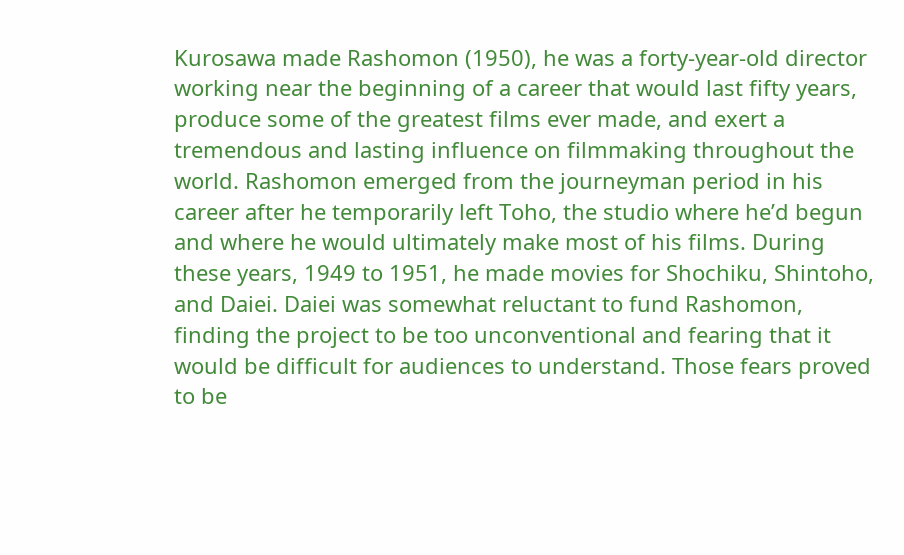Kurosawa made Rashomon (1950), he was a forty-year-old director working near the beginning of a career that would last fifty years, produce some of the greatest films ever made, and exert a tremendous and lasting influence on filmmaking throughout the world. Rashomon emerged from the journeyman period in his career after he temporarily left Toho, the studio where he’d begun and where he would ultimately make most of his films. During these years, 1949 to 1951, he made movies for Shochiku, Shintoho, and Daiei. Daiei was somewhat reluctant to fund Rashomon, finding the project to be too unconventional and fearing that it would be difficult for audiences to understand. Those fears proved to be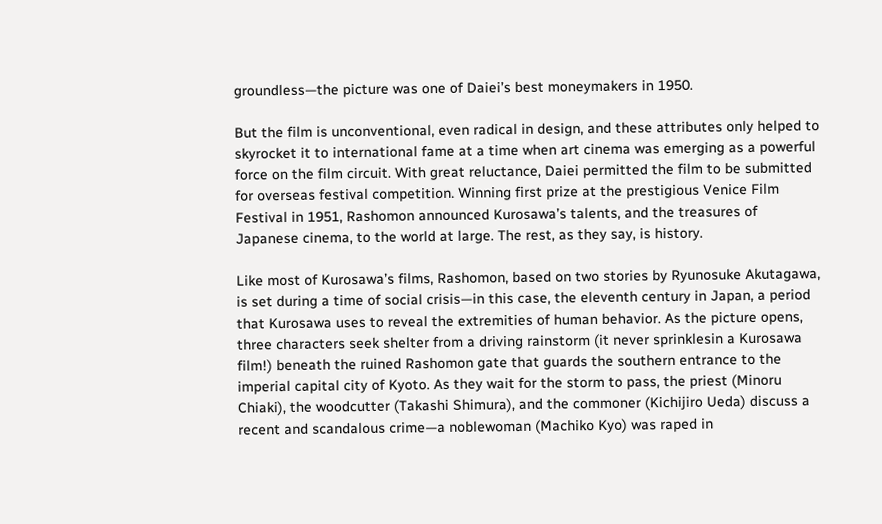groundless—the picture was one of Daiei’s best moneymakers in 1950.

But the film is unconventional, even radical in design, and these attributes only helped to skyrocket it to international fame at a time when art cinema was emerging as a powerful force on the film circuit. With great reluctance, Daiei permitted the film to be submitted for overseas festival competition. Winning first prize at the prestigious Venice Film Festival in 1951, Rashomon announced Kurosawa’s talents, and the treasures of Japanese cinema, to the world at large. The rest, as they say, is history.

Like most of Kurosawa’s films, Rashomon, based on two stories by Ryunosuke Akutagawa, is set during a time of social crisis—in this case, the eleventh century in Japan, a period that Kurosawa uses to reveal the extremities of human behavior. As the picture opens, three characters seek shelter from a driving rainstorm (it never sprinklesin a Kurosawa film!) beneath the ruined Rashomon gate that guards the southern entrance to the imperial capital city of Kyoto. As they wait for the storm to pass, the priest (Minoru Chiaki), the woodcutter (Takashi Shimura), and the commoner (Kichijiro Ueda) discuss a recent and scandalous crime—a noblewoman (Machiko Kyo) was raped in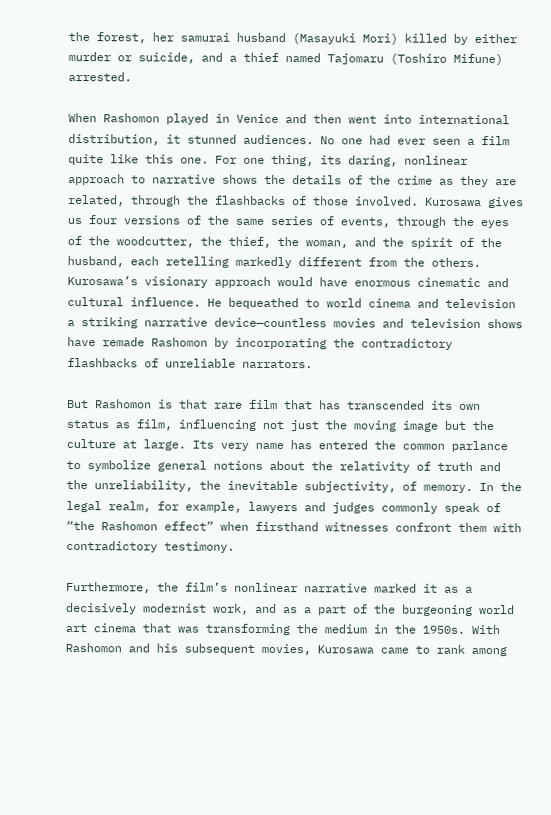the forest, her samurai husband (Masayuki Mori) killed by either murder or suicide, and a thief named Tajomaru (Toshiro Mifune) arrested.

When Rashomon played in Venice and then went into international distribution, it stunned audiences. No one had ever seen a film quite like this one. For one thing, its daring, nonlinear approach to narrative shows the details of the crime as they are related, through the flashbacks of those involved. Kurosawa gives us four versions of the same series of events, through the eyes of the woodcutter, the thief, the woman, and the spirit of the husband, each retelling markedly different from the others. Kurosawa’s visionary approach would have enormous cinematic and cultural influence. He bequeathed to world cinema and television a striking narrative device—countless movies and television shows have remade Rashomon by incorporating the contradictory flashbacks of unreliable narrators.

But Rashomon is that rare film that has transcended its own status as film, influencing not just the moving image but the culture at large. Its very name has entered the common parlance to symbolize general notions about the relativity of truth and the unreliability, the inevitable subjectivity, of memory. In the legal realm, for example, lawyers and judges commonly speak of “the Rashomon effect” when firsthand witnesses confront them with contradictory testimony.

Furthermore, the film’s nonlinear narrative marked it as a decisively modernist work, and as a part of the burgeoning world art cinema that was transforming the medium in the 1950s. With Rashomon and his subsequent movies, Kurosawa came to rank among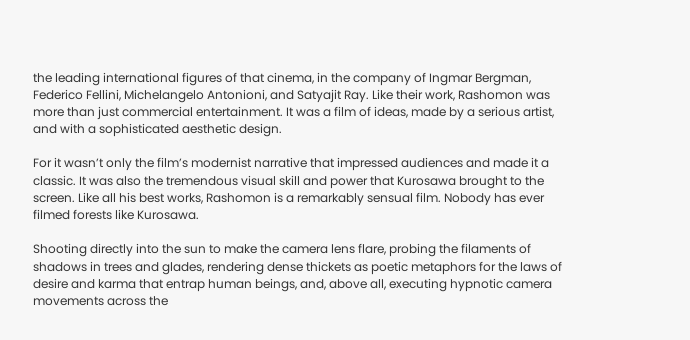the leading international figures of that cinema, in the company of Ingmar Bergman, Federico Fellini, Michelangelo Antonioni, and Satyajit Ray. Like their work, Rashomon was more than just commercial entertainment. It was a film of ideas, made by a serious artist, and with a sophisticated aesthetic design.

For it wasn’t only the film’s modernist narrative that impressed audiences and made it a classic. It was also the tremendous visual skill and power that Kurosawa brought to the screen. Like all his best works, Rashomon is a remarkably sensual film. Nobody has ever filmed forests like Kurosawa.

Shooting directly into the sun to make the camera lens flare, probing the filaments of shadows in trees and glades, rendering dense thickets as poetic metaphors for the laws of desire and karma that entrap human beings, and, above all, executing hypnotic camera movements across the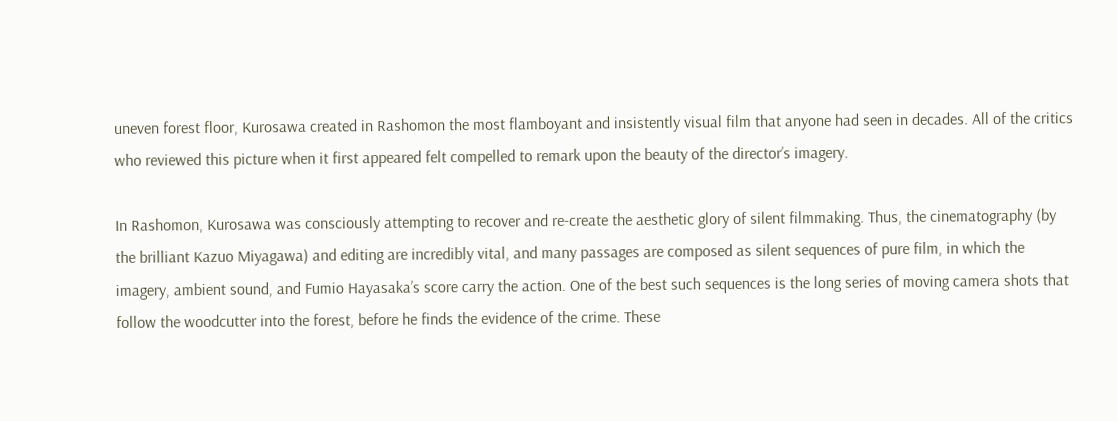uneven forest floor, Kurosawa created in Rashomon the most flamboyant and insistently visual film that anyone had seen in decades. All of the critics who reviewed this picture when it first appeared felt compelled to remark upon the beauty of the director’s imagery.

In Rashomon, Kurosawa was consciously attempting to recover and re-create the aesthetic glory of silent filmmaking. Thus, the cinematography (by the brilliant Kazuo Miyagawa) and editing are incredibly vital, and many passages are composed as silent sequences of pure film, in which the imagery, ambient sound, and Fumio Hayasaka’s score carry the action. One of the best such sequences is the long series of moving camera shots that follow the woodcutter into the forest, before he finds the evidence of the crime. These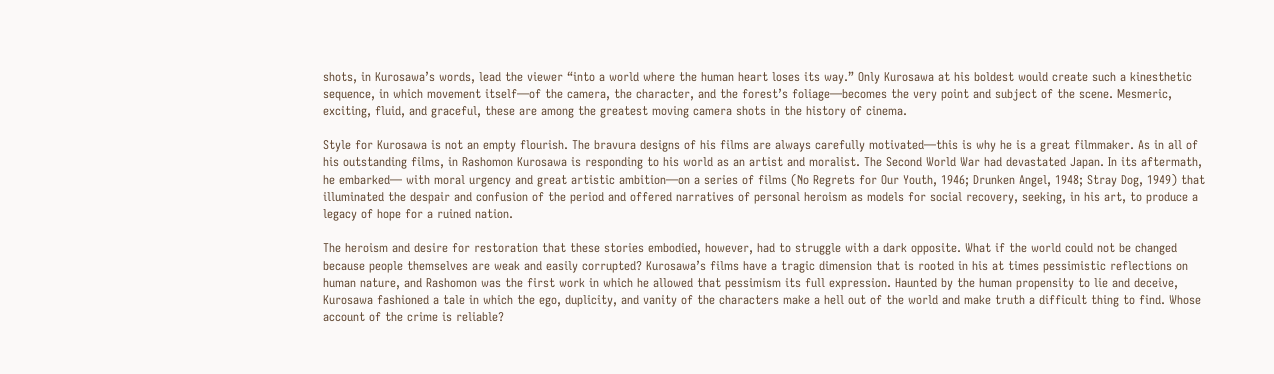shots, in Kurosawa’s words, lead the viewer “into a world where the human heart loses its way.” Only Kurosawa at his boldest would create such a kinesthetic sequence, in which movement itself—of the camera, the character, and the forest’s foliage—becomes the very point and subject of the scene. Mesmeric, exciting, fluid, and graceful, these are among the greatest moving camera shots in the history of cinema.

Style for Kurosawa is not an empty flourish. The bravura designs of his films are always carefully motivated—this is why he is a great filmmaker. As in all of his outstanding films, in Rashomon Kurosawa is responding to his world as an artist and moralist. The Second World War had devastated Japan. In its aftermath, he embarked— with moral urgency and great artistic ambition—on a series of films (No Regrets for Our Youth, 1946; Drunken Angel, 1948; Stray Dog, 1949) that illuminated the despair and confusion of the period and offered narratives of personal heroism as models for social recovery, seeking, in his art, to produce a legacy of hope for a ruined nation.

The heroism and desire for restoration that these stories embodied, however, had to struggle with a dark opposite. What if the world could not be changed because people themselves are weak and easily corrupted? Kurosawa’s films have a tragic dimension that is rooted in his at times pessimistic reflections on human nature, and Rashomon was the first work in which he allowed that pessimism its full expression. Haunted by the human propensity to lie and deceive, Kurosawa fashioned a tale in which the ego, duplicity, and vanity of the characters make a hell out of the world and make truth a difficult thing to find. Whose account of the crime is reliable?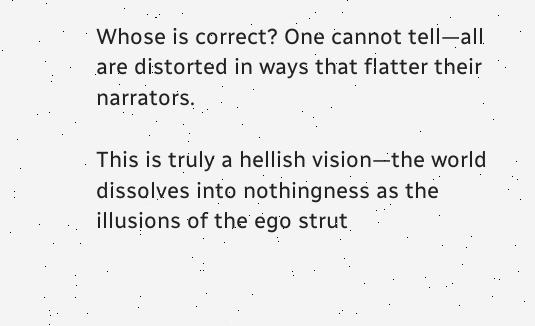Whose is correct? One cannot tell—all are distorted in ways that flatter their narrators.

This is truly a hellish vision—the world dissolves into nothingness as the illusions of the ego strut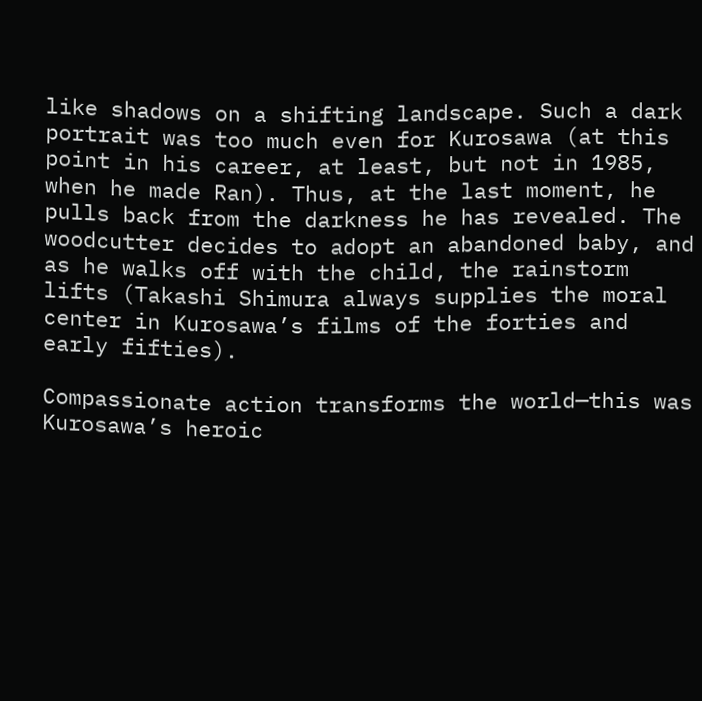like shadows on a shifting landscape. Such a dark portrait was too much even for Kurosawa (at this point in his career, at least, but not in 1985, when he made Ran). Thus, at the last moment, he pulls back from the darkness he has revealed. The woodcutter decides to adopt an abandoned baby, and as he walks off with the child, the rainstorm lifts (Takashi Shimura always supplies the moral center in Kurosawa’s films of the forties and early fifties).

Compassionate action transforms the world—this was Kurosawa’s heroic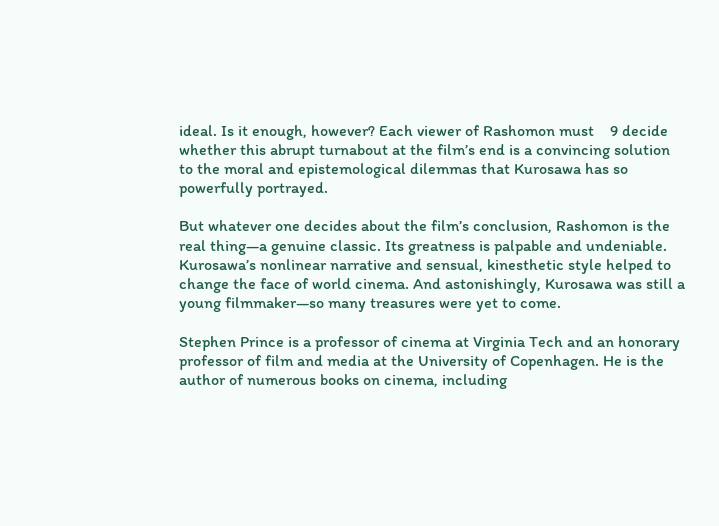ideal. Is it enough, however? Each viewer of Rashomon must    9 decide whether this abrupt turnabout at the film’s end is a convincing solution to the moral and epistemological dilemmas that Kurosawa has so powerfully portrayed.

But whatever one decides about the film’s conclusion, Rashomon is the real thing—a genuine classic. Its greatness is palpable and undeniable. Kurosawa’s nonlinear narrative and sensual, kinesthetic style helped to change the face of world cinema. And astonishingly, Kurosawa was still a young filmmaker—so many treasures were yet to come.

Stephen Prince is a professor of cinema at Virginia Tech and an honorary professor of film and media at the University of Copenhagen. He is the author of numerous books on cinema, including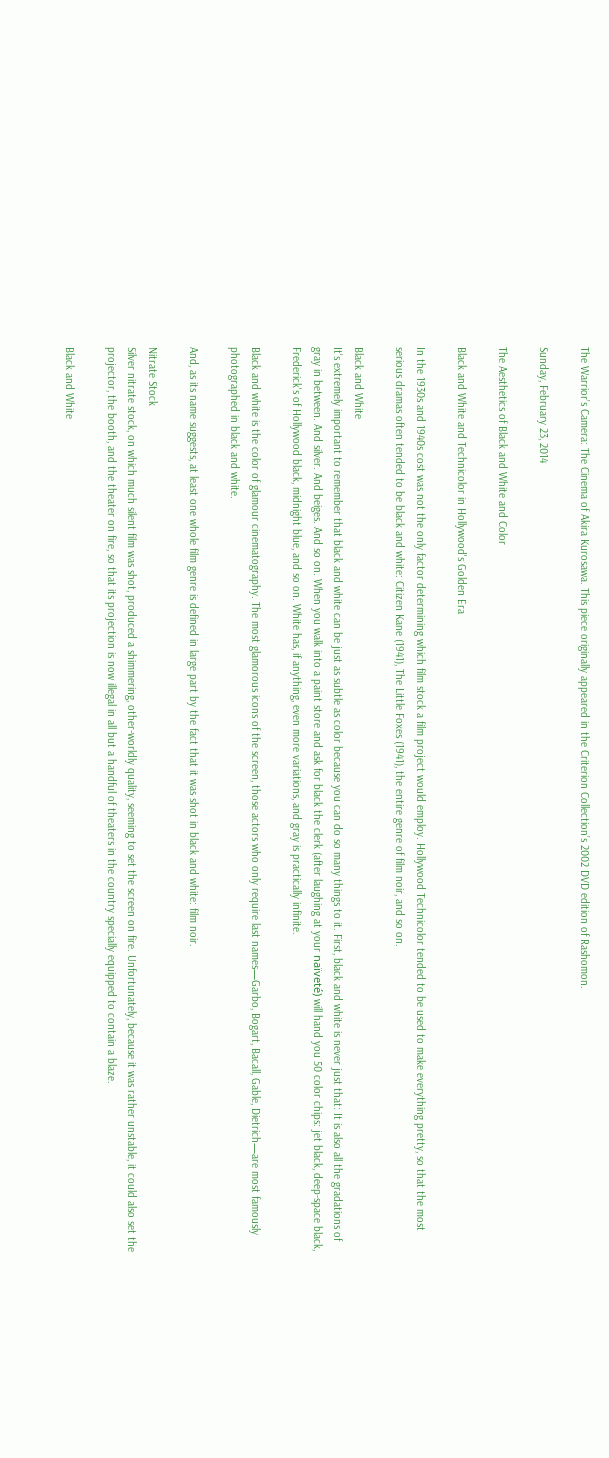The Warrior’s Camera: The Cinema of Akira Kurosawa. This piece originally appeared in the Criterion Collection’s 2002 DVD edition of Rashomon.

Sunday, February 23, 2014

The Aesthetics of Black and White and Color

Black and White and Technicolor in Hollywood's Golden Era

In the 1930s and 1940s cost was not the only factor determining which film stock a film project would employ. Hollywood Technicolor tended to be used to make everything pretty, so that the most serious dramas often tended to be black and white: Citizen Kane (1941), The Little Foxes (1941), the entire genre of film noir, and so on.

Black and White
It's extremely important to remember that black and white can be just as subtle as color because you can do so many things to it. First, black and white is never just that: It is also all the gradations of gray in between. And silver. And beiges. And so on. When you walk into a paint store and ask for black the clerk (after laughing at your naïveté) will hand you 50 color chips: jet black, deep-space black, Frederick's of Hollywood black, midnight blue, and so on. White has, if anything, even more variations, and gray is practically infinite.

Black and white is the color of glamour cinematography. The most glamorous icons of the screen, those actors who only require last names—Garbo, Bogart, Bacall, Gable, Dietrich—are most famously photographed in black and white.

And, as its name suggests, at least one whole film genre is defined in large part by the fact that it was shot in black and white: film noir.

Nitrate Stock
Silver nitrate stock, on which much silent film was shot, produced a shimmering, other-worldly quality, seeming to set the screen on fire. Unfortunately, because it was rather unstable, it could also set the projector, the booth, and the theater on fire, so that its projection is now illegal in all but a handful of theaters in the country specially equipped to contain a blaze.

Black and White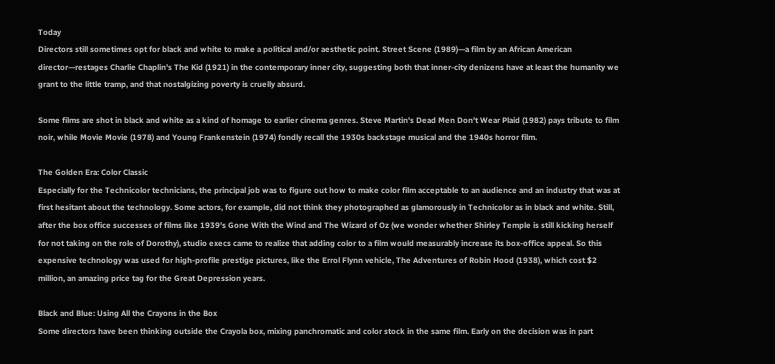Today
Directors still sometimes opt for black and white to make a political and/or aesthetic point. Street Scene (1989)—a film by an African American director—restages Charlie Chaplin's The Kid (1921) in the contemporary inner city, suggesting both that inner-city denizens have at least the humanity we grant to the little tramp, and that nostalgizing poverty is cruelly absurd.

Some films are shot in black and white as a kind of homage to earlier cinema genres. Steve Martin's Dead Men Don't Wear Plaid (1982) pays tribute to film noir, while Movie Movie (1978) and Young Frankenstein (1974) fondly recall the 1930s backstage musical and the 1940s horror film.

The Golden Era: Color Classic
Especially for the Technicolor technicians, the principal job was to figure out how to make color film acceptable to an audience and an industry that was at first hesitant about the technology. Some actors, for example, did not think they photographed as glamorously in Technicolor as in black and white. Still, after the box office successes of films like 1939's Gone With the Wind and The Wizard of Oz (we wonder whether Shirley Temple is still kicking herself for not taking on the role of Dorothy), studio execs came to realize that adding color to a film would measurably increase its box-office appeal. So this expensive technology was used for high-profile prestige pictures, like the Errol Flynn vehicle, The Adventures of Robin Hood (1938), which cost $2 million, an amazing price tag for the Great Depression years.

Black and Blue: Using All the Crayons in the Box
Some directors have been thinking outside the Crayola box, mixing panchromatic and color stock in the same film. Early on the decision was in part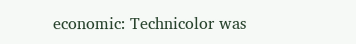economic: Technicolor was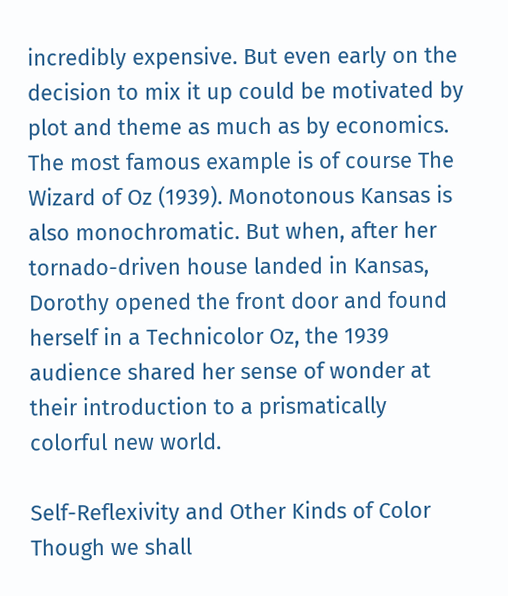incredibly expensive. But even early on the decision to mix it up could be motivated by plot and theme as much as by economics. The most famous example is of course The Wizard of Oz (1939). Monotonous Kansas is also monochromatic. But when, after her tornado-driven house landed in Kansas, Dorothy opened the front door and found herself in a Technicolor Oz, the 1939 audience shared her sense of wonder at their introduction to a prismatically colorful new world.

Self-Reflexivity and Other Kinds of Color
Though we shall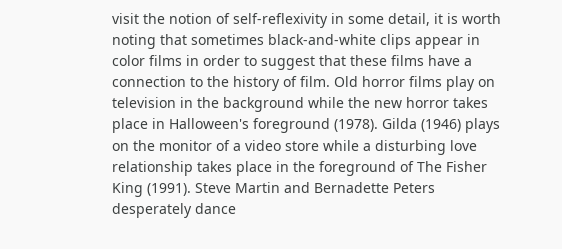visit the notion of self-reflexivity in some detail, it is worth noting that sometimes black-and-white clips appear in color films in order to suggest that these films have a connection to the history of film. Old horror films play on television in the background while the new horror takes place in Halloween's foreground (1978). Gilda (1946) plays on the monitor of a video store while a disturbing love relationship takes place in the foreground of The Fisher King (1991). Steve Martin and Bernadette Peters desperately dance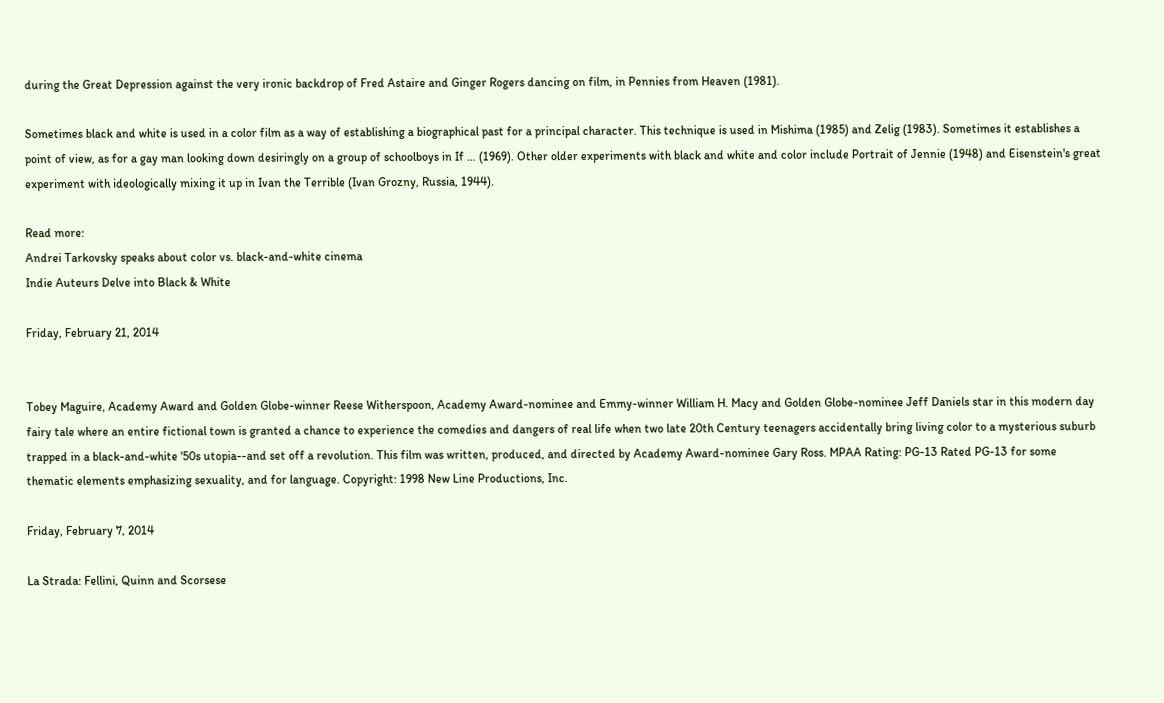during the Great Depression against the very ironic backdrop of Fred Astaire and Ginger Rogers dancing on film, in Pennies from Heaven (1981).

Sometimes black and white is used in a color film as a way of establishing a biographical past for a principal character. This technique is used in Mishima (1985) and Zelig (1983). Sometimes it establishes a point of view, as for a gay man looking down desiringly on a group of schoolboys in If … (1969). Other older experiments with black and white and color include Portrait of Jennie (1948) and Eisenstein's great experiment with ideologically mixing it up in Ivan the Terrible (Ivan Grozny, Russia, 1944).

Read more:
Andrei Tarkovsky speaks about color vs. black-and-white cinema
Indie Auteurs Delve into Black & White

Friday, February 21, 2014


Tobey Maguire, Academy Award and Golden Globe-winner Reese Witherspoon, Academy Award-nominee and Emmy-winner William H. Macy and Golden Globe-nominee Jeff Daniels star in this modern day fairy tale where an entire fictional town is granted a chance to experience the comedies and dangers of real life when two late 20th Century teenagers accidentally bring living color to a mysterious suburb trapped in a black-and-white '50s utopia--and set off a revolution. This film was written, produced, and directed by Academy Award-nominee Gary Ross. MPAA Rating: PG-13 Rated PG-13 for some thematic elements emphasizing sexuality, and for language. Copyright: 1998 New Line Productions, Inc.

Friday, February 7, 2014

La Strada: Fellini, Quinn and Scorsese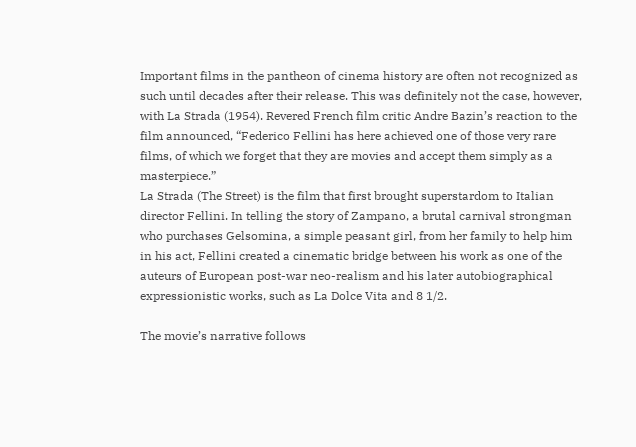Important films in the pantheon of cinema history are often not recognized as such until decades after their release. This was definitely not the case, however, with La Strada (1954). Revered French film critic Andre Bazin’s reaction to the film announced, “Federico Fellini has here achieved one of those very rare films, of which we forget that they are movies and accept them simply as a masterpiece.”
La Strada (The Street) is the film that first brought superstardom to Italian director Fellini. In telling the story of Zampano, a brutal carnival strongman who purchases Gelsomina, a simple peasant girl, from her family to help him in his act, Fellini created a cinematic bridge between his work as one of the auteurs of European post-war neo-realism and his later autobiographical expressionistic works, such as La Dolce Vita and 8 1/2.

The movie’s narrative follows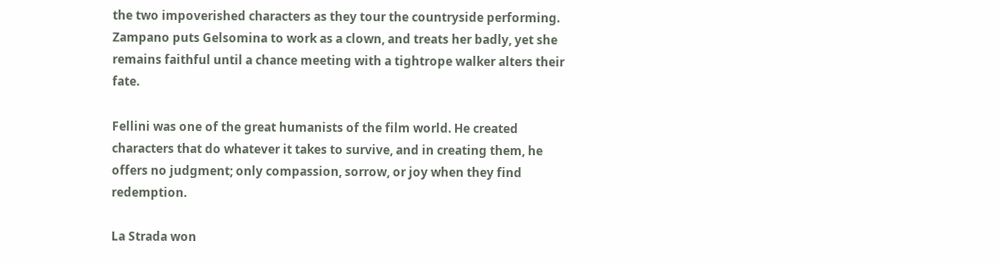the two impoverished characters as they tour the countryside performing. Zampano puts Gelsomina to work as a clown, and treats her badly, yet she remains faithful until a chance meeting with a tightrope walker alters their fate.

Fellini was one of the great humanists of the film world. He created characters that do whatever it takes to survive, and in creating them, he offers no judgment; only compassion, sorrow, or joy when they find redemption.

La Strada won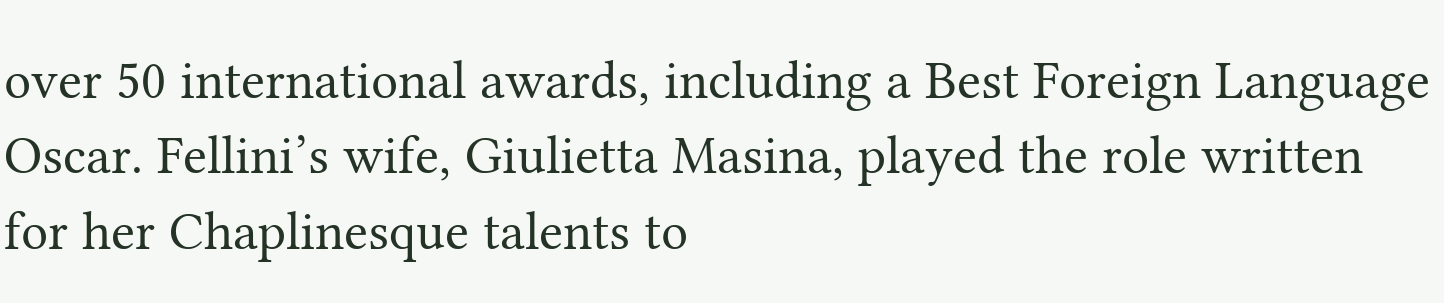over 50 international awards, including a Best Foreign Language Oscar. Fellini’s wife, Giulietta Masina, played the role written for her Chaplinesque talents to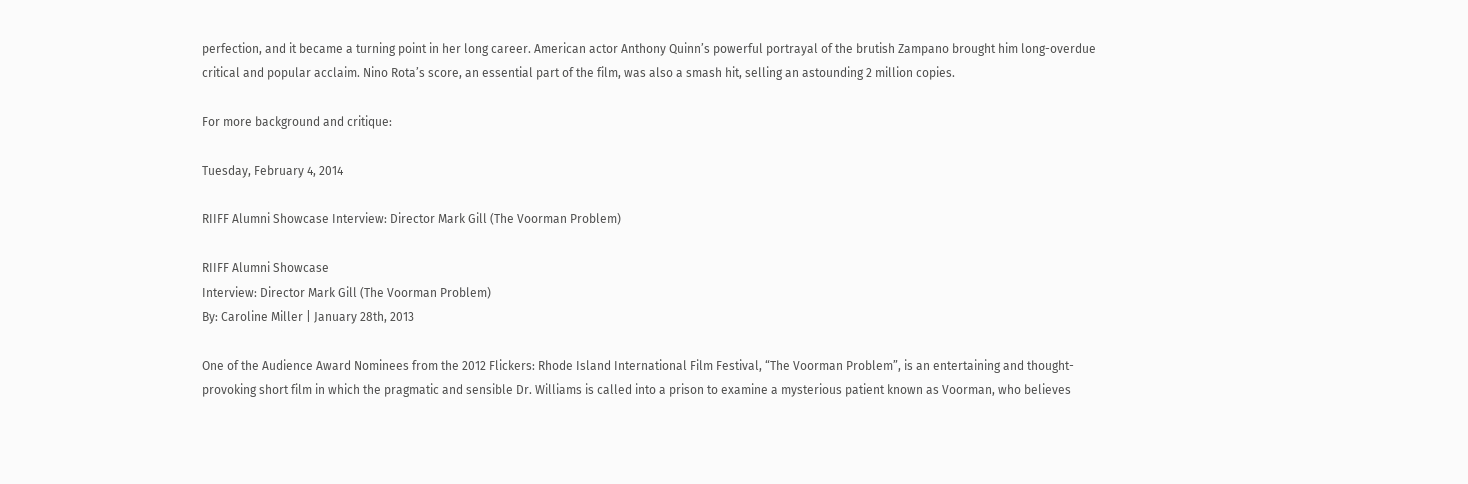perfection, and it became a turning point in her long career. American actor Anthony Quinn’s powerful portrayal of the brutish Zampano brought him long-overdue critical and popular acclaim. Nino Rota’s score, an essential part of the film, was also a smash hit, selling an astounding 2 million copies.

For more background and critique:

Tuesday, February 4, 2014

RIIFF Alumni Showcase Interview: Director Mark Gill (The Voorman Problem)

RIIFF Alumni Showcase
Interview: Director Mark Gill (The Voorman Problem)
By: Caroline Miller | January 28th, 2013

One of the Audience Award Nominees from the 2012 Flickers: Rhode Island International Film Festival, “The Voorman Problem”, is an entertaining and thought-provoking short film in which the pragmatic and sensible Dr. Williams is called into a prison to examine a mysterious patient known as Voorman, who believes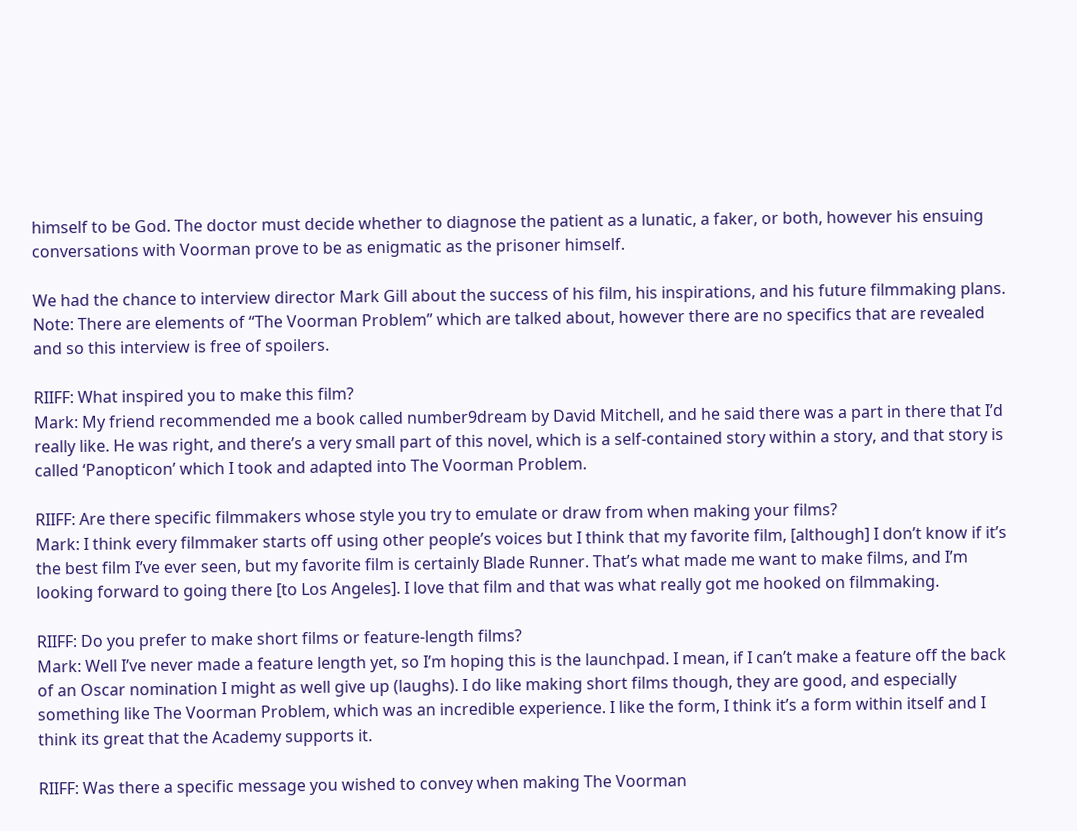himself to be God. The doctor must decide whether to diagnose the patient as a lunatic, a faker, or both, however his ensuing conversations with Voorman prove to be as enigmatic as the prisoner himself.

We had the chance to interview director Mark Gill about the success of his film, his inspirations, and his future filmmaking plans. Note: There are elements of “The Voorman Problem” which are talked about, however there are no specifics that are revealed and so this interview is free of spoilers.

RIIFF: What inspired you to make this film?
Mark: My friend recommended me a book called number9dream by David Mitchell, and he said there was a part in there that I’d really like. He was right, and there’s a very small part of this novel, which is a self-contained story within a story, and that story is called ‘Panopticon’ which I took and adapted into The Voorman Problem.

RIIFF: Are there specific filmmakers whose style you try to emulate or draw from when making your films?
Mark: I think every filmmaker starts off using other people’s voices but I think that my favorite film, [although] I don’t know if it’s the best film I’ve ever seen, but my favorite film is certainly Blade Runner. That’s what made me want to make films, and I’m looking forward to going there [to Los Angeles]. I love that film and that was what really got me hooked on filmmaking.

RIIFF: Do you prefer to make short films or feature-length films?
Mark: Well I’ve never made a feature length yet, so I’m hoping this is the launchpad. I mean, if I can’t make a feature off the back of an Oscar nomination I might as well give up (laughs). I do like making short films though, they are good, and especially something like The Voorman Problem, which was an incredible experience. I like the form, I think it’s a form within itself and I think its great that the Academy supports it.

RIIFF: Was there a specific message you wished to convey when making The Voorman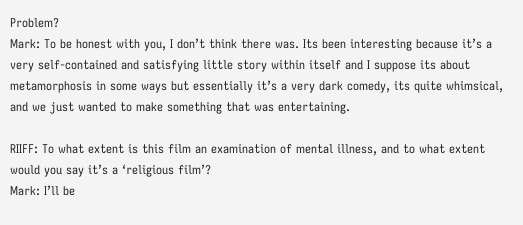Problem?
Mark: To be honest with you, I don’t think there was. Its been interesting because it’s a very self-contained and satisfying little story within itself and I suppose its about metamorphosis in some ways but essentially it’s a very dark comedy, its quite whimsical, and we just wanted to make something that was entertaining.

RIIFF: To what extent is this film an examination of mental illness, and to what extent would you say it’s a ‘religious film’?
Mark: I’ll be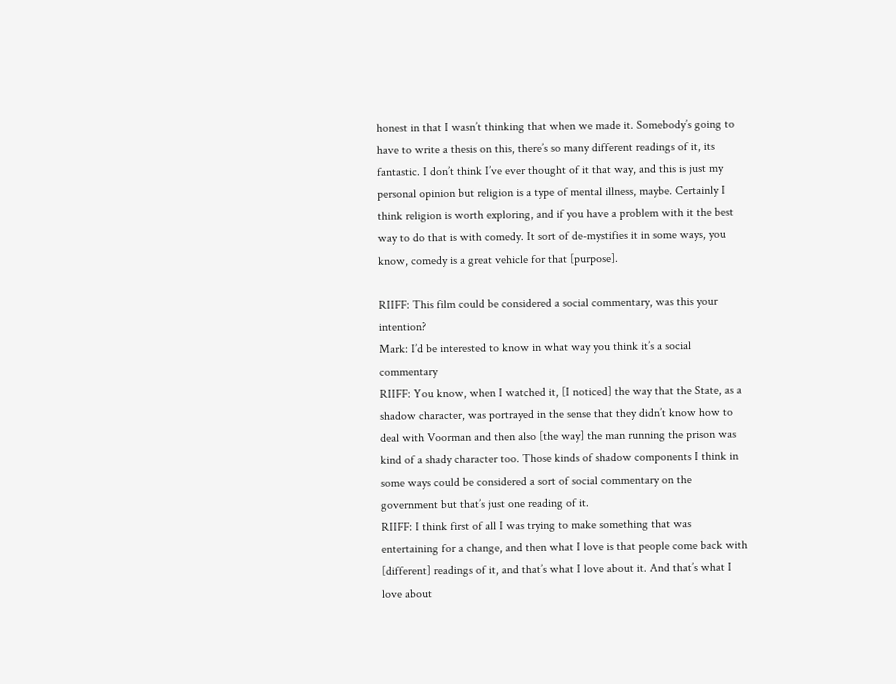honest in that I wasn’t thinking that when we made it. Somebody’s going to have to write a thesis on this, there’s so many different readings of it, its fantastic. I don’t think I’ve ever thought of it that way, and this is just my personal opinion but religion is a type of mental illness, maybe. Certainly I think religion is worth exploring, and if you have a problem with it the best way to do that is with comedy. It sort of de-mystifies it in some ways, you know, comedy is a great vehicle for that [purpose].

RIIFF: This film could be considered a social commentary, was this your intention?
Mark: I’d be interested to know in what way you think it’s a social commentary
RIIFF: You know, when I watched it, [I noticed] the way that the State, as a shadow character, was portrayed in the sense that they didn’t know how to deal with Voorman and then also [the way] the man running the prison was kind of a shady character too. Those kinds of shadow components I think in some ways could be considered a sort of social commentary on the government but that’s just one reading of it.
RIIFF: I think first of all I was trying to make something that was entertaining for a change, and then what I love is that people come back with  [different] readings of it, and that’s what I love about it. And that’s what I love about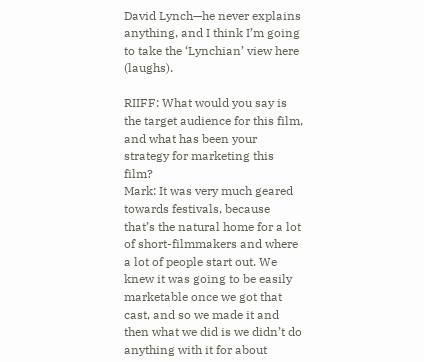David Lynch—he never explains anything, and I think I’m going to take the ‘Lynchian’ view here (laughs).

RIIFF: What would you say is the target audience for this film, and what has been your strategy for marketing this film?
Mark: It was very much geared towards festivals, because that’s the natural home for a lot of short-filmmakers and where a lot of people start out. We knew it was going to be easily marketable once we got that cast, and so we made it and then what we did is we didn’t do anything with it for about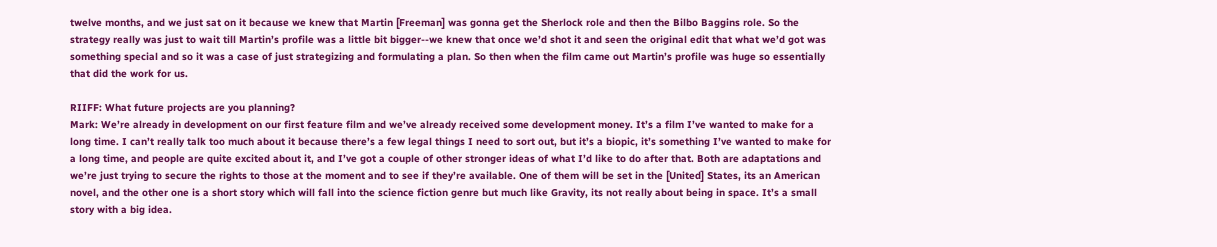twelve months, and we just sat on it because we knew that Martin [Freeman] was gonna get the Sherlock role and then the Bilbo Baggins role. So the strategy really was just to wait till Martin’s profile was a little bit bigger--we knew that once we’d shot it and seen the original edit that what we’d got was something special and so it was a case of just strategizing and formulating a plan. So then when the film came out Martin’s profile was huge so essentially that did the work for us.

RIIFF: What future projects are you planning?
Mark: We’re already in development on our first feature film and we’ve already received some development money. It’s a film I’ve wanted to make for a long time. I can’t really talk too much about it because there’s a few legal things I need to sort out, but it’s a biopic, it’s something I’ve wanted to make for a long time, and people are quite excited about it, and I’ve got a couple of other stronger ideas of what I’d like to do after that. Both are adaptations and we’re just trying to secure the rights to those at the moment and to see if they’re available. One of them will be set in the [United] States, its an American novel, and the other one is a short story which will fall into the science fiction genre but much like Gravity, its not really about being in space. It’s a small story with a big idea.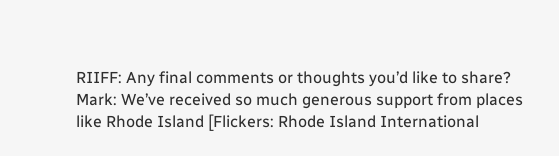RIIFF: Any final comments or thoughts you’d like to share?
Mark: We’ve received so much generous support from places like Rhode Island [Flickers: Rhode Island International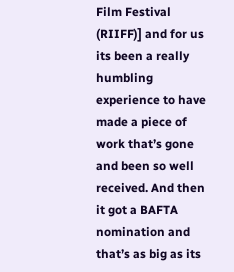Film Festival (RIIFF)] and for us its been a really humbling experience to have made a piece of work that’s gone and been so well received. And then it got a BAFTA nomination and that’s as big as its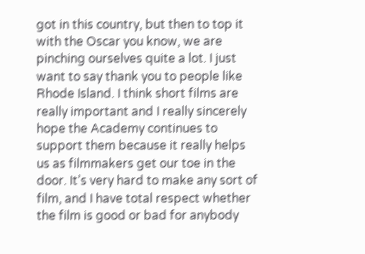got in this country, but then to top it with the Oscar you know, we are pinching ourselves quite a lot. I just want to say thank you to people like Rhode Island. I think short films are really important and I really sincerely hope the Academy continues to support them because it really helps us as filmmakers get our toe in the door. It’s very hard to make any sort of film, and I have total respect whether the film is good or bad for anybody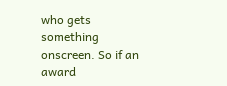who gets something onscreen. So if an award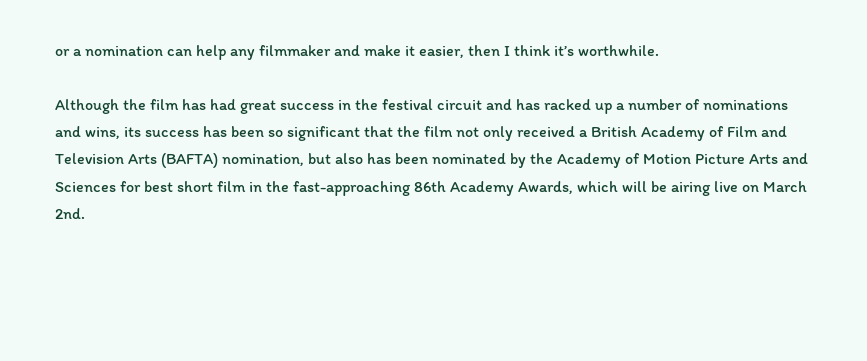or a nomination can help any filmmaker and make it easier, then I think it’s worthwhile.

Although the film has had great success in the festival circuit and has racked up a number of nominations and wins, its success has been so significant that the film not only received a British Academy of Film and Television Arts (BAFTA) nomination, but also has been nominated by the Academy of Motion Picture Arts and Sciences for best short film in the fast-approaching 86th Academy Awards, which will be airing live on March 2nd.